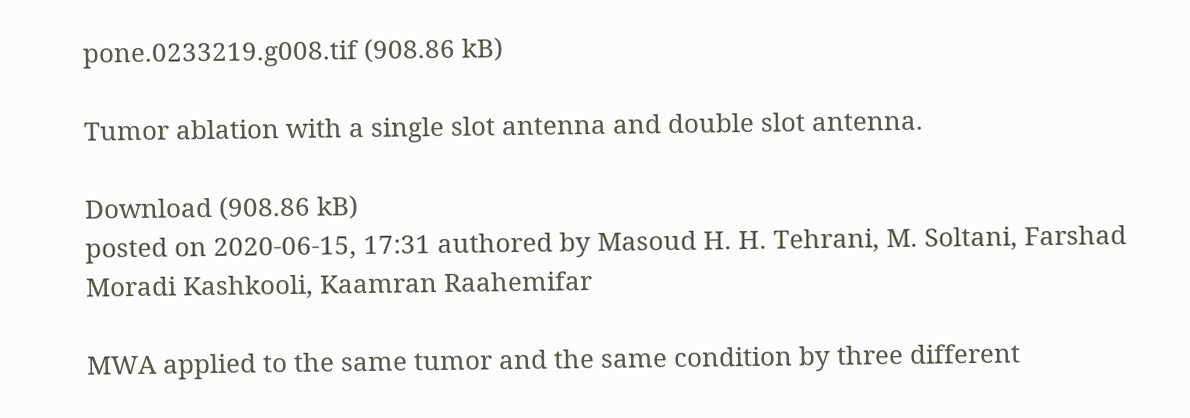pone.0233219.g008.tif (908.86 kB)

Tumor ablation with a single slot antenna and double slot antenna.

Download (908.86 kB)
posted on 2020-06-15, 17:31 authored by Masoud H. H. Tehrani, M. Soltani, Farshad Moradi Kashkooli, Kaamran Raahemifar

MWA applied to the same tumor and the same condition by three different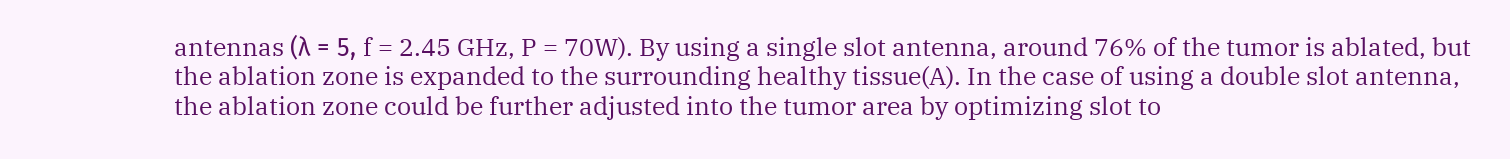antennas (λ = 5, f = 2.45 GHz, P = 70W). By using a single slot antenna, around 76% of the tumor is ablated, but the ablation zone is expanded to the surrounding healthy tissue(A). In the case of using a double slot antenna, the ablation zone could be further adjusted into the tumor area by optimizing slot to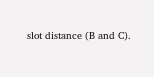slot distance (B and C).